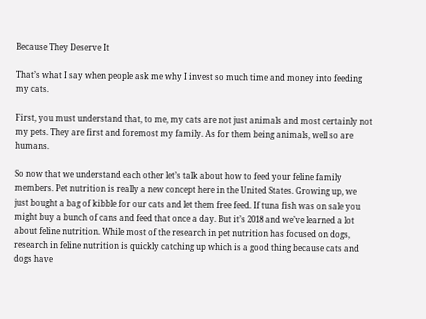Because They Deserve It

That’s what I say when people ask me why I invest so much time and money into feeding my cats.

First, you must understand that, to me, my cats are not just animals and most certainly not my pets. They are first and foremost my family. As for them being animals, well so are humans.

So now that we understand each other let’s talk about how to feed your feline family members. Pet nutrition is really a new concept here in the United States. Growing up, we just bought a bag of kibble for our cats and let them free feed. If tuna fish was on sale you might buy a bunch of cans and feed that once a day. But it’s 2018 and we’ve learned a lot about feline nutrition. While most of the research in pet nutrition has focused on dogs, research in feline nutrition is quickly catching up which is a good thing because cats and dogs have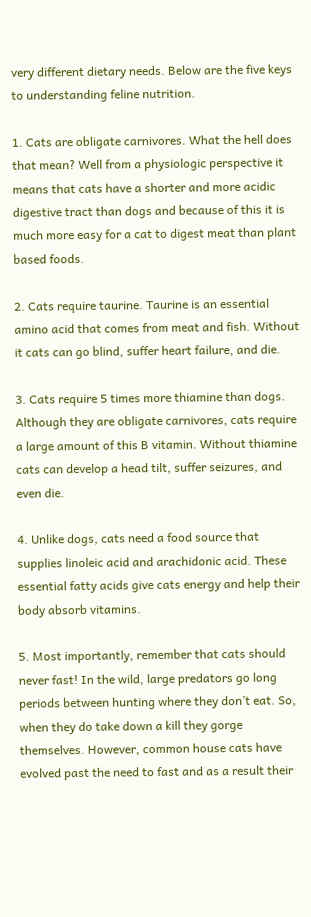very different dietary needs. Below are the five keys to understanding feline nutrition.

1. Cats are obligate carnivores. What the hell does that mean? Well from a physiologic perspective it means that cats have a shorter and more acidic digestive tract than dogs and because of this it is much more easy for a cat to digest meat than plant based foods.

2. Cats require taurine. Taurine is an essential amino acid that comes from meat and fish. Without it cats can go blind, suffer heart failure, and die.

3. Cats require 5 times more thiamine than dogs. Although they are obligate carnivores, cats require a large amount of this B vitamin. Without thiamine cats can develop a head tilt, suffer seizures, and even die.

4. Unlike dogs, cats need a food source that supplies linoleic acid and arachidonic acid. These essential fatty acids give cats energy and help their body absorb vitamins.

5. Most importantly, remember that cats should never fast! In the wild, large predators go long periods between hunting where they don’t eat. So, when they do take down a kill they gorge themselves. However, common house cats have evolved past the need to fast and as a result their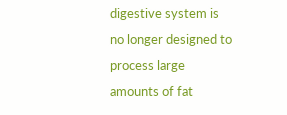digestive system is no longer designed to process large amounts of fat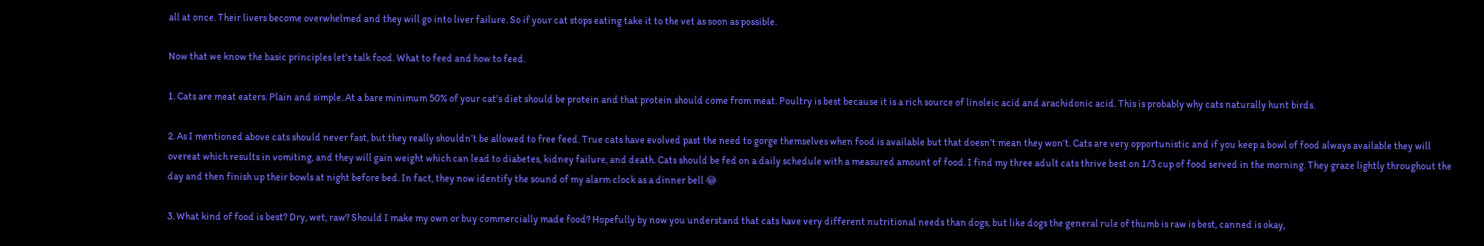all at once. Their livers become overwhelmed and they will go into liver failure. So if your cat stops eating take it to the vet as soon as possible.

Now that we know the basic principles let’s talk food. What to feed and how to feed.

1. Cats are meat eaters. Plain and simple. At a bare minimum 50% of your cat’s diet should be protein and that protein should come from meat. Poultry is best because it is a rich source of linoleic acid and arachidonic acid. This is probably why cats naturally hunt birds.

2. As I mentioned above cats should never fast, but they really shouldn’t be allowed to free feed. True cats have evolved past the need to gorge themselves when food is available but that doesn’t mean they won’t. Cats are very opportunistic and if you keep a bowl of food always available they will overeat which results in vomiting, and they will gain weight which can lead to diabetes, kidney failure, and death. Cats should be fed on a daily schedule with a measured amount of food. I find my three adult cats thrive best on 1/3 cup of food served in the morning. They graze lightly throughout the day and then finish up their bowls at night before bed. In fact, they now identify the sound of my alarm clock as a dinner bell 😂

3. What kind of food is best? Dry, wet, raw? Should I make my own or buy commercially made food? Hopefully by now you understand that cats have very different nutritional needs than dogs, but like dogs the general rule of thumb is raw is best, canned is okay,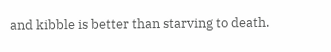and kibble is better than starving to death.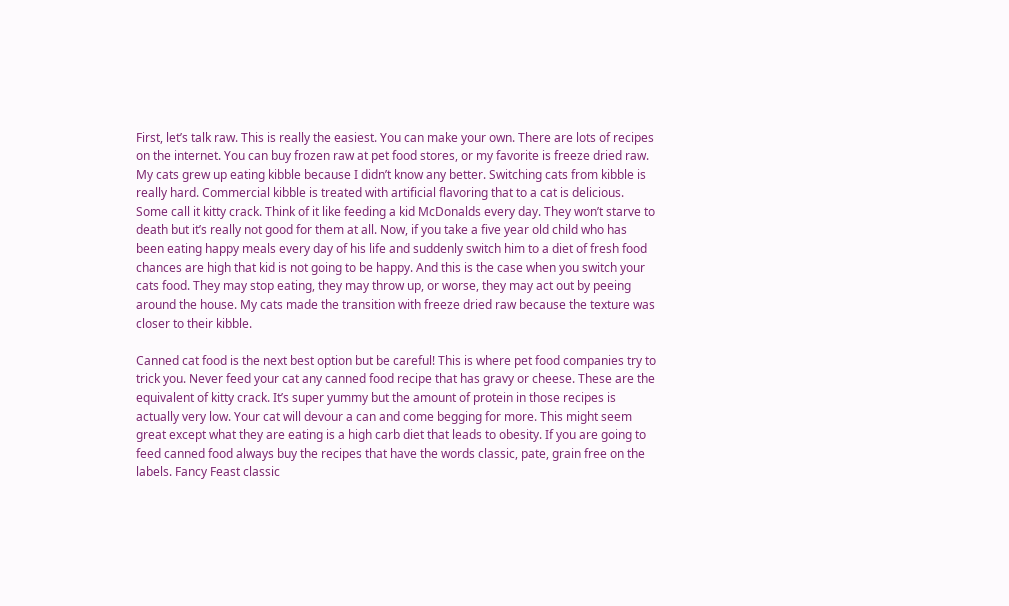First, let’s talk raw. This is really the easiest. You can make your own. There are lots of recipes on the internet. You can buy frozen raw at pet food stores, or my favorite is freeze dried raw. My cats grew up eating kibble because I didn’t know any better. Switching cats from kibble is really hard. Commercial kibble is treated with artificial flavoring that to a cat is delicious. Some call it kitty crack. Think of it like feeding a kid McDonalds every day. They won’t starve to death but it’s really not good for them at all. Now, if you take a five year old child who has been eating happy meals every day of his life and suddenly switch him to a diet of fresh food chances are high that kid is not going to be happy. And this is the case when you switch your cats food. They may stop eating, they may throw up, or worse, they may act out by peeing around the house. My cats made the transition with freeze dried raw because the texture was closer to their kibble.

Canned cat food is the next best option but be careful! This is where pet food companies try to trick you. Never feed your cat any canned food recipe that has gravy or cheese. These are the equivalent of kitty crack. It’s super yummy but the amount of protein in those recipes is actually very low. Your cat will devour a can and come begging for more. This might seem great except what they are eating is a high carb diet that leads to obesity. If you are going to feed canned food always buy the recipes that have the words classic, pate, grain free on the labels. Fancy Feast classic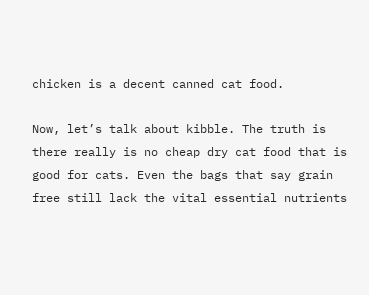chicken is a decent canned cat food.

Now, let’s talk about kibble. The truth is there really is no cheap dry cat food that is good for cats. Even the bags that say grain free still lack the vital essential nutrients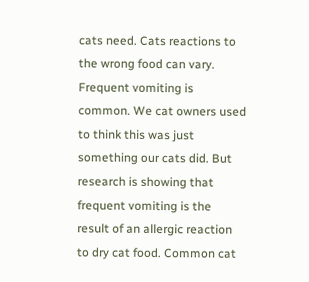cats need. Cats reactions to the wrong food can vary. Frequent vomiting is common. We cat owners used to think this was just something our cats did. But research is showing that frequent vomiting is the result of an allergic reaction to dry cat food. Common cat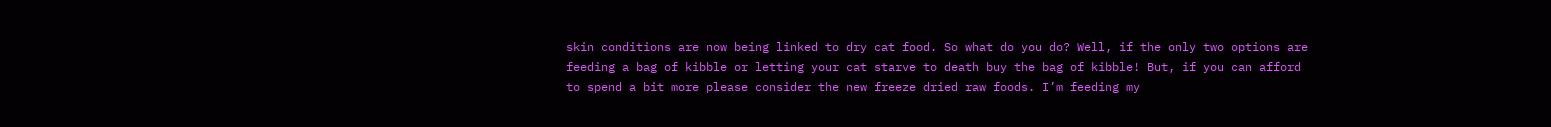skin conditions are now being linked to dry cat food. So what do you do? Well, if the only two options are feeding a bag of kibble or letting your cat starve to death buy the bag of kibble! But, if you can afford to spend a bit more please consider the new freeze dried raw foods. I’m feeding my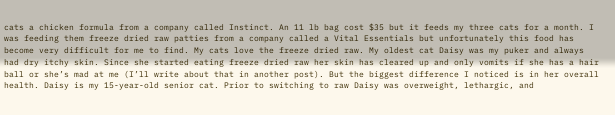cats a chicken formula from a company called Instinct. An 11 lb bag cost $35 but it feeds my three cats for a month. I was feeding them freeze dried raw patties from a company called a Vital Essentials but unfortunately this food has become very difficult for me to find. My cats love the freeze dried raw. My oldest cat Daisy was my puker and always had dry itchy skin. Since she started eating freeze dried raw her skin has cleared up and only vomits if she has a hair ball or she’s mad at me (I’ll write about that in another post). But the biggest difference I noticed is in her overall health. Daisy is my 15-year-old senior cat. Prior to switching to raw Daisy was overweight, lethargic, and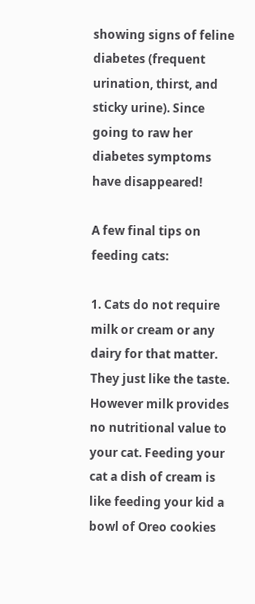showing signs of feline diabetes (frequent urination, thirst, and sticky urine). Since going to raw her diabetes symptoms have disappeared!

A few final tips on feeding cats:

1. Cats do not require milk or cream or any dairy for that matter. They just like the taste. However milk provides no nutritional value to your cat. Feeding your cat a dish of cream is like feeding your kid a bowl of Oreo cookies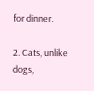for dinner.

2. Cats, unlike dogs,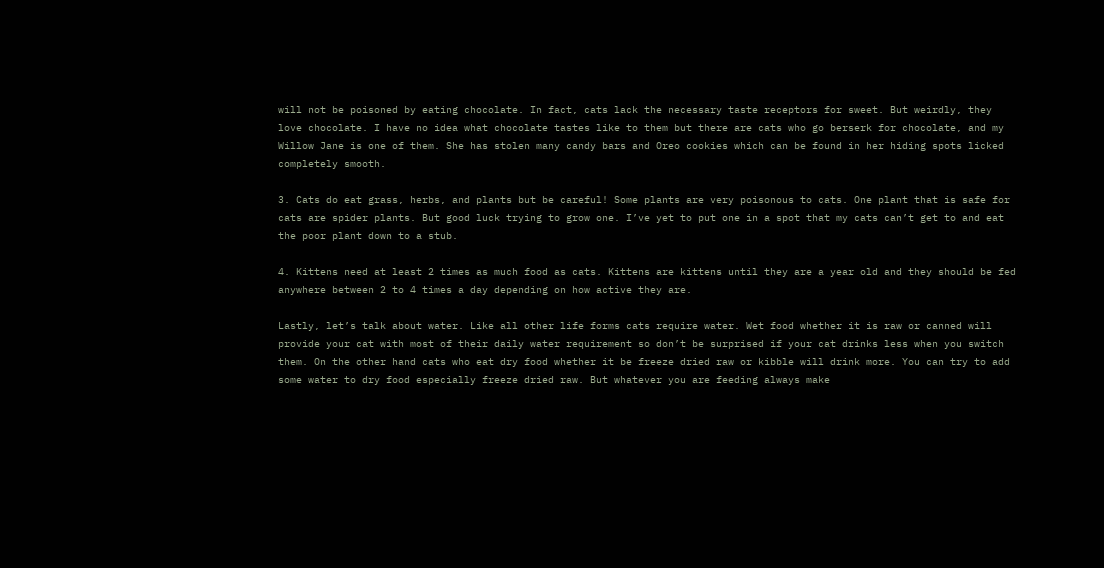will not be poisoned by eating chocolate. In fact, cats lack the necessary taste receptors for sweet. But weirdly, they love chocolate. I have no idea what chocolate tastes like to them but there are cats who go berserk for chocolate, and my Willow Jane is one of them. She has stolen many candy bars and Oreo cookies which can be found in her hiding spots licked completely smooth.

3. Cats do eat grass, herbs, and plants but be careful! Some plants are very poisonous to cats. One plant that is safe for cats are spider plants. But good luck trying to grow one. I’ve yet to put one in a spot that my cats can’t get to and eat the poor plant down to a stub.

4. Kittens need at least 2 times as much food as cats. Kittens are kittens until they are a year old and they should be fed anywhere between 2 to 4 times a day depending on how active they are.

Lastly, let’s talk about water. Like all other life forms cats require water. Wet food whether it is raw or canned will provide your cat with most of their daily water requirement so don’t be surprised if your cat drinks less when you switch them. On the other hand cats who eat dry food whether it be freeze dried raw or kibble will drink more. You can try to add some water to dry food especially freeze dried raw. But whatever you are feeding always make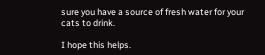sure you have a source of fresh water for your cats to drink.

I hope this helps.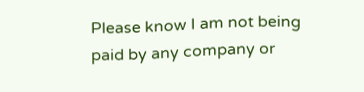Please know I am not being paid by any company or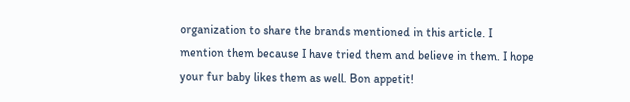organization to share the brands mentioned in this article. I mention them because I have tried them and believe in them. I hope your fur baby likes them as well. Bon appetit!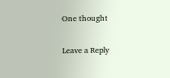One thought

Leave a Reply